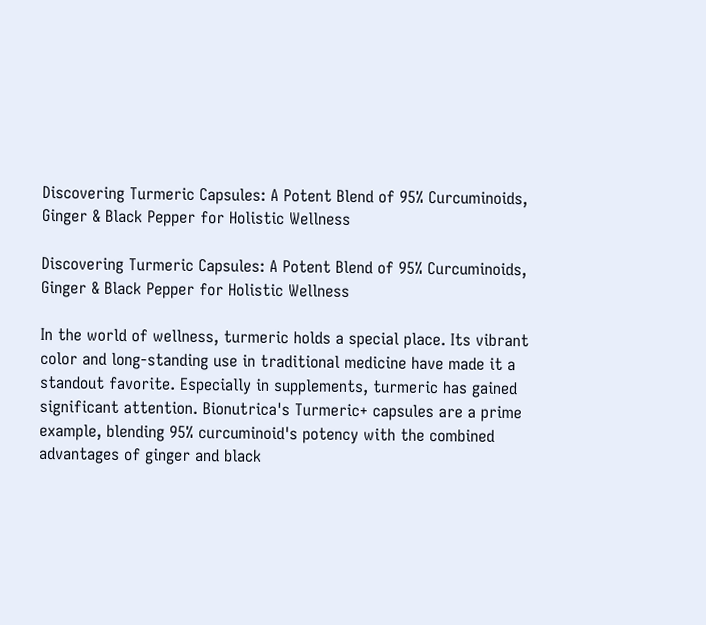Discovering Turmeric Capsules: A Potent Blend of 95% Curcuminoids, Ginger & Black Pepper for Holistic Wellness

Discovering Turmeric Capsules: A Potent Blend of 95% Curcuminoids, Ginger & Black Pepper for Holistic Wellness

In the world of wellness, turmeric holds a special place. Its vibrant color and long-standing use in traditional medicine have made it a standout favorite. Especially in supplements, turmeric has gained significant attention. Bionutrica's Turmeric+ capsules are a prime example, blending 95% curcuminoid's potency with the combined advantages of ginger and black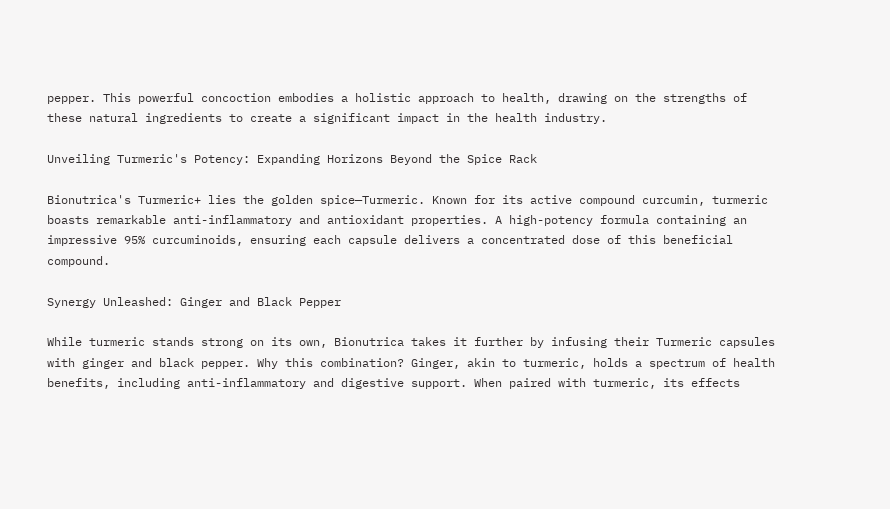pepper. This powerful concoction embodies a holistic approach to health, drawing on the strengths of these natural ingredients to create a significant impact in the health industry.

Unveiling Turmeric's Potency: Expanding Horizons Beyond the Spice Rack

Bionutrica's Turmeric+ lies the golden spice—Turmeric. Known for its active compound curcumin, turmeric boasts remarkable anti-inflammatory and antioxidant properties. A high-potency formula containing an impressive 95% curcuminoids, ensuring each capsule delivers a concentrated dose of this beneficial compound.

Synergy Unleashed: Ginger and Black Pepper

While turmeric stands strong on its own, Bionutrica takes it further by infusing their Turmeric capsules with ginger and black pepper. Why this combination? Ginger, akin to turmeric, holds a spectrum of health benefits, including anti-inflammatory and digestive support. When paired with turmeric, its effects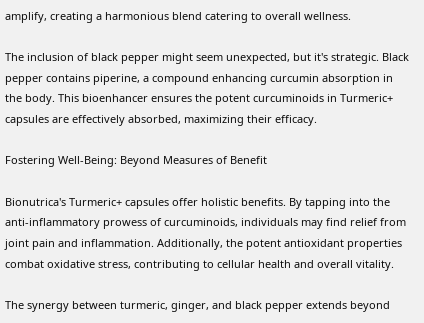amplify, creating a harmonious blend catering to overall wellness.

The inclusion of black pepper might seem unexpected, but it's strategic. Black pepper contains piperine, a compound enhancing curcumin absorption in the body. This bioenhancer ensures the potent curcuminoids in Turmeric+ capsules are effectively absorbed, maximizing their efficacy.

Fostering Well-Being: Beyond Measures of Benefit

Bionutrica's Turmeric+ capsules offer holistic benefits. By tapping into the anti-inflammatory prowess of curcuminoids, individuals may find relief from joint pain and inflammation. Additionally, the potent antioxidant properties combat oxidative stress, contributing to cellular health and overall vitality.

The synergy between turmeric, ginger, and black pepper extends beyond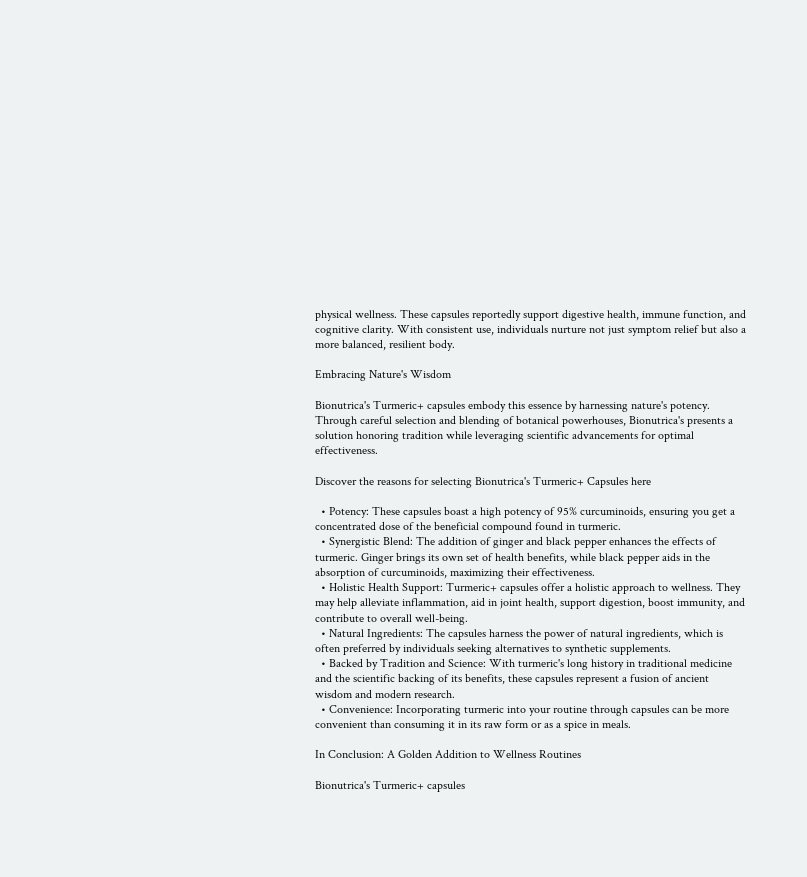physical wellness. These capsules reportedly support digestive health, immune function, and cognitive clarity. With consistent use, individuals nurture not just symptom relief but also a more balanced, resilient body.

Embracing Nature's Wisdom

Bionutrica's Turmeric+ capsules embody this essence by harnessing nature's potency. Through careful selection and blending of botanical powerhouses, Bionutrica's presents a solution honoring tradition while leveraging scientific advancements for optimal effectiveness.

Discover the reasons for selecting Bionutrica's Turmeric+ Capsules here

  • Potency: These capsules boast a high potency of 95% curcuminoids, ensuring you get a concentrated dose of the beneficial compound found in turmeric.
  • Synergistic Blend: The addition of ginger and black pepper enhances the effects of turmeric. Ginger brings its own set of health benefits, while black pepper aids in the absorption of curcuminoids, maximizing their effectiveness.
  • Holistic Health Support: Turmeric+ capsules offer a holistic approach to wellness. They may help alleviate inflammation, aid in joint health, support digestion, boost immunity, and contribute to overall well-being.
  • Natural Ingredients: The capsules harness the power of natural ingredients, which is often preferred by individuals seeking alternatives to synthetic supplements.
  • Backed by Tradition and Science: With turmeric's long history in traditional medicine and the scientific backing of its benefits, these capsules represent a fusion of ancient wisdom and modern research.
  • Convenience: Incorporating turmeric into your routine through capsules can be more convenient than consuming it in its raw form or as a spice in meals.

In Conclusion: A Golden Addition to Wellness Routines

Bionutrica's Turmeric+ capsules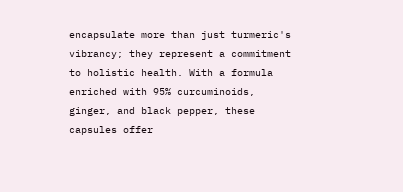encapsulate more than just turmeric's vibrancy; they represent a commitment to holistic health. With a formula enriched with 95% curcuminoids, ginger, and black pepper, these capsules offer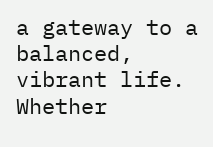a gateway to a balanced, vibrant life. Whether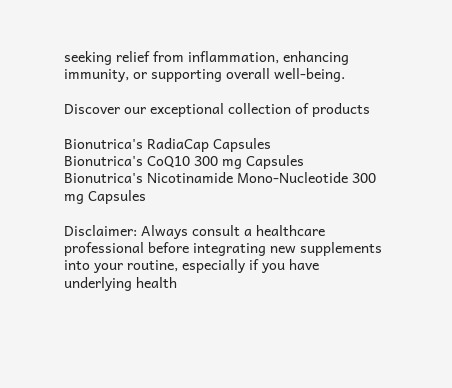seeking relief from inflammation, enhancing immunity, or supporting overall well-being.

Discover our exceptional collection of products

Bionutrica's RadiaCap Capsules
Bionutrica's CoQ10 300 mg Capsules
Bionutrica's Nicotinamide Mono-Nucleotide 300 mg Capsules

Disclaimer: Always consult a healthcare professional before integrating new supplements into your routine, especially if you have underlying health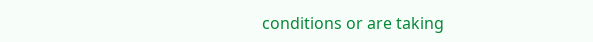conditions or are taking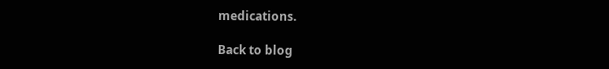medications.

Back to blog